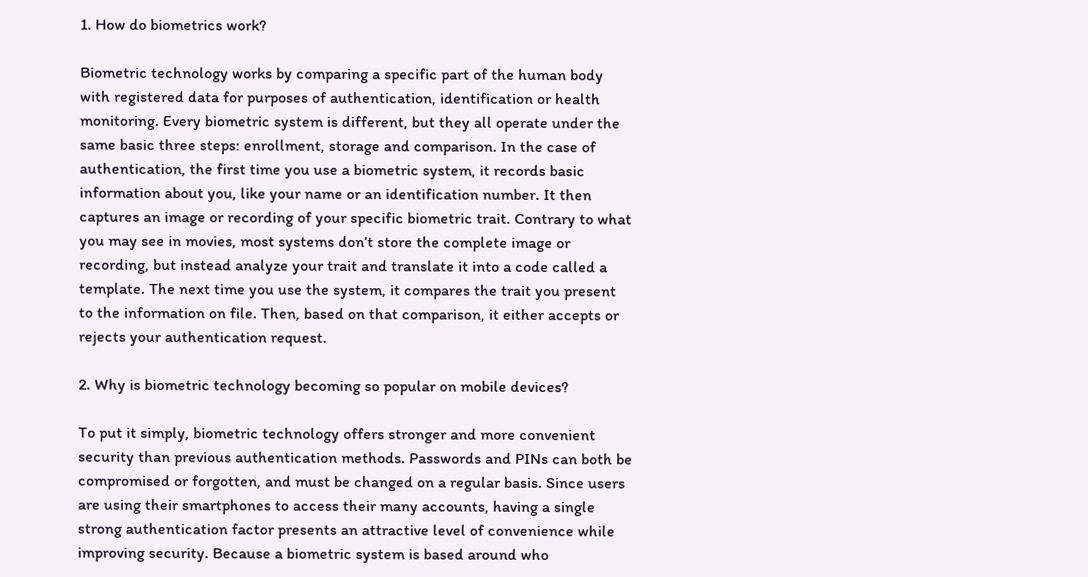1. How do biometrics work?

Biometric technology works by comparing a specific part of the human body with registered data for purposes of authentication, identification or health monitoring. Every biometric system is different, but they all operate under the same basic three steps: enrollment, storage and comparison. In the case of authentication, the first time you use a biometric system, it records basic information about you, like your name or an identification number. It then captures an image or recording of your specific biometric trait. Contrary to what you may see in movies, most systems don’t store the complete image or recording, but instead analyze your trait and translate it into a code called a template. The next time you use the system, it compares the trait you present to the information on file. Then, based on that comparison, it either accepts or rejects your authentication request.

2. Why is biometric technology becoming so popular on mobile devices?

To put it simply, biometric technology offers stronger and more convenient security than previous authentication methods. Passwords and PINs can both be compromised or forgotten, and must be changed on a regular basis. Since users are using their smartphones to access their many accounts, having a single strong authentication factor presents an attractive level of convenience while improving security. Because a biometric system is based around who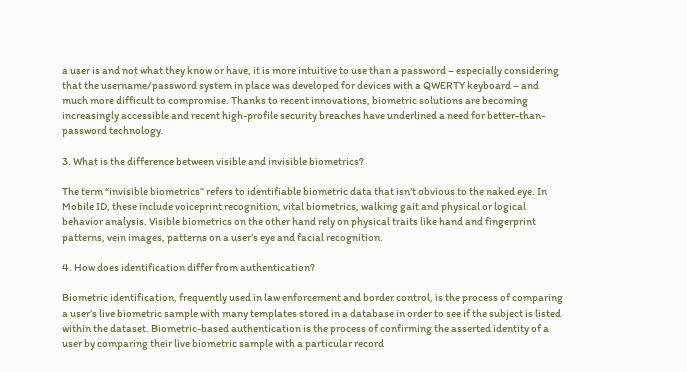a user is and not what they know or have, it is more intuitive to use than a password – especially considering that the username/password system in place was developed for devices with a QWERTY keyboard – and much more difficult to compromise. Thanks to recent innovations, biometric solutions are becoming increasingly accessible and recent high-profile security breaches have underlined a need for better-than-password technology.

3. What is the difference between visible and invisible biometrics?

The term “invisible biometrics” refers to identifiable biometric data that isn’t obvious to the naked eye. In Mobile ID, these include voiceprint recognition, vital biometrics, walking gait and physical or logical behavior analysis. Visible biometrics on the other hand rely on physical traits like hand and fingerprint patterns, vein images, patterns on a user’s eye and facial recognition.

4. How does identification differ from authentication?

Biometric identification, frequently used in law enforcement and border control, is the process of comparing a user’s live biometric sample with many templates stored in a database in order to see if the subject is listed within the dataset. Biometric-based authentication is the process of confirming the asserted identity of a user by comparing their live biometric sample with a particular record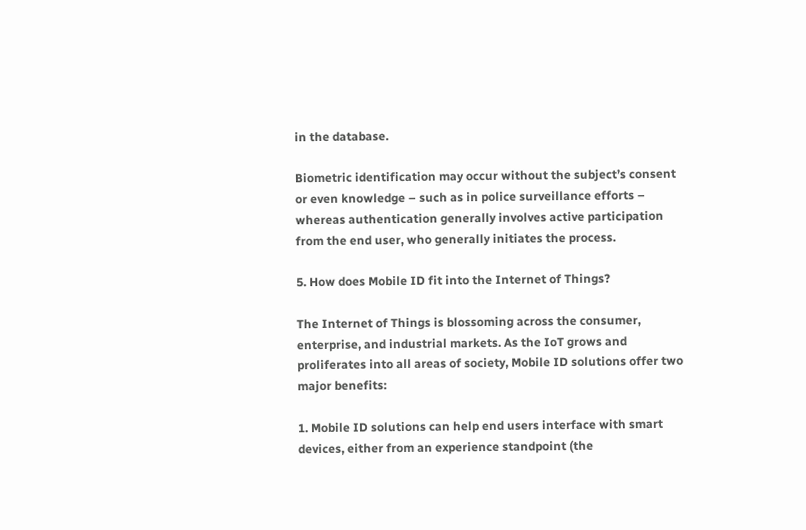in the database.

Biometric identification may occur without the subject’s consent or even knowledge – such as in police surveillance efforts – whereas authentication generally involves active participation from the end user, who generally initiates the process.

5. How does Mobile ID fit into the Internet of Things?

The Internet of Things is blossoming across the consumer, enterprise, and industrial markets. As the IoT grows and proliferates into all areas of society, Mobile ID solutions offer two major benefits:

1. Mobile ID solutions can help end users interface with smart devices, either from an experience standpoint (the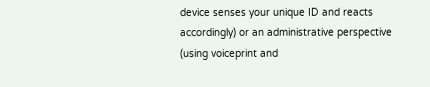device senses your unique ID and reacts accordingly) or an administrative perspective (using voiceprint and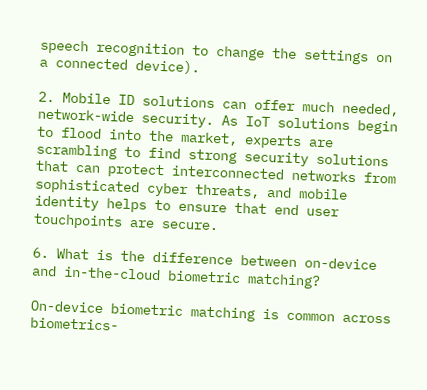speech recognition to change the settings on a connected device).

2. Mobile ID solutions can offer much needed, network-wide security. As IoT solutions begin to flood into the market, experts are scrambling to find strong security solutions that can protect interconnected networks from sophisticated cyber threats, and mobile identity helps to ensure that end user touchpoints are secure.

6. What is the difference between on-device and in-the-cloud biometric matching?

On-device biometric matching is common across biometrics-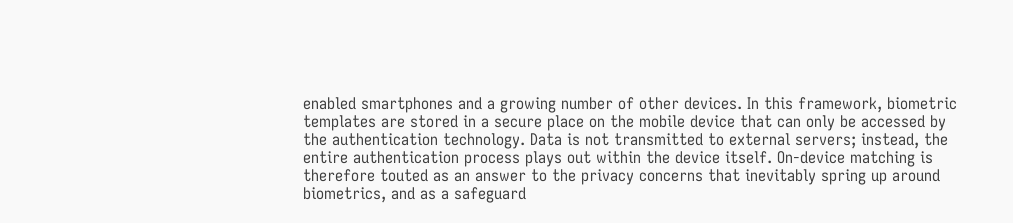enabled smartphones and a growing number of other devices. In this framework, biometric templates are stored in a secure place on the mobile device that can only be accessed by the authentication technology. Data is not transmitted to external servers; instead, the entire authentication process plays out within the device itself. On-device matching is therefore touted as an answer to the privacy concerns that inevitably spring up around biometrics, and as a safeguard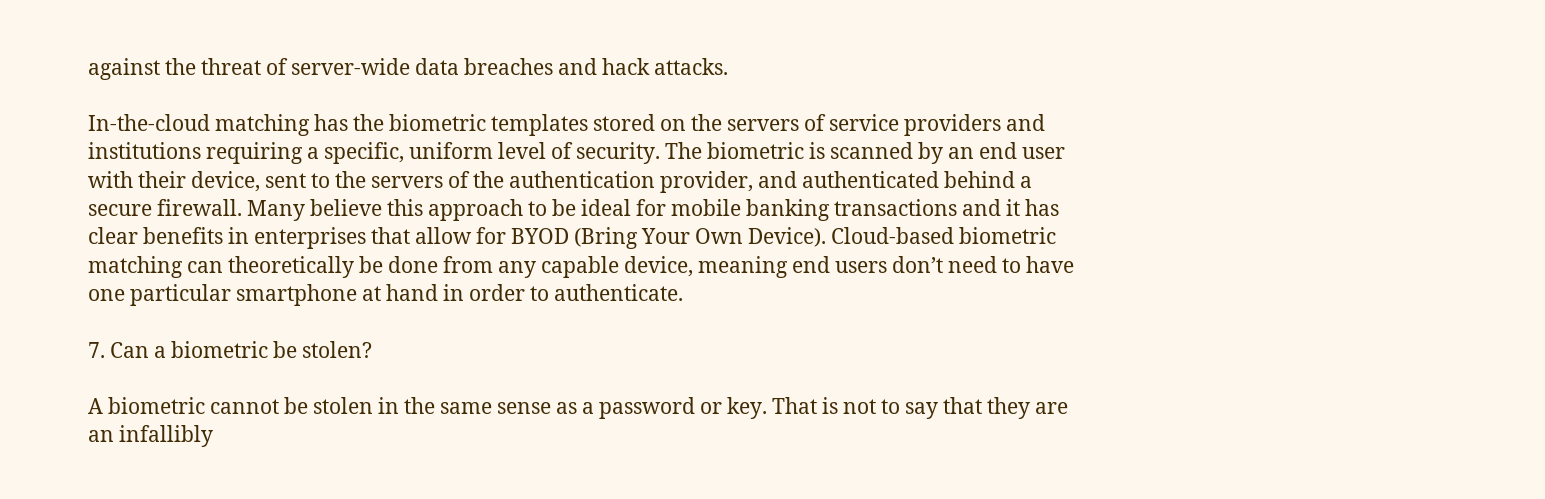against the threat of server-wide data breaches and hack attacks.

In-the-cloud matching has the biometric templates stored on the servers of service providers and institutions requiring a specific, uniform level of security. The biometric is scanned by an end user with their device, sent to the servers of the authentication provider, and authenticated behind a secure firewall. Many believe this approach to be ideal for mobile banking transactions and it has clear benefits in enterprises that allow for BYOD (Bring Your Own Device). Cloud-based biometric matching can theoretically be done from any capable device, meaning end users don’t need to have one particular smartphone at hand in order to authenticate.

7. Can a biometric be stolen?

A biometric cannot be stolen in the same sense as a password or key. That is not to say that they are an infallibly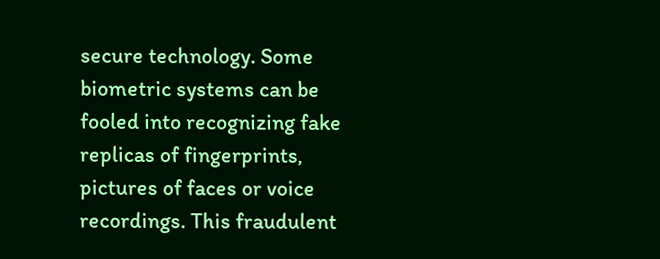secure technology. Some biometric systems can be fooled into recognizing fake replicas of fingerprints, pictures of faces or voice recordings. This fraudulent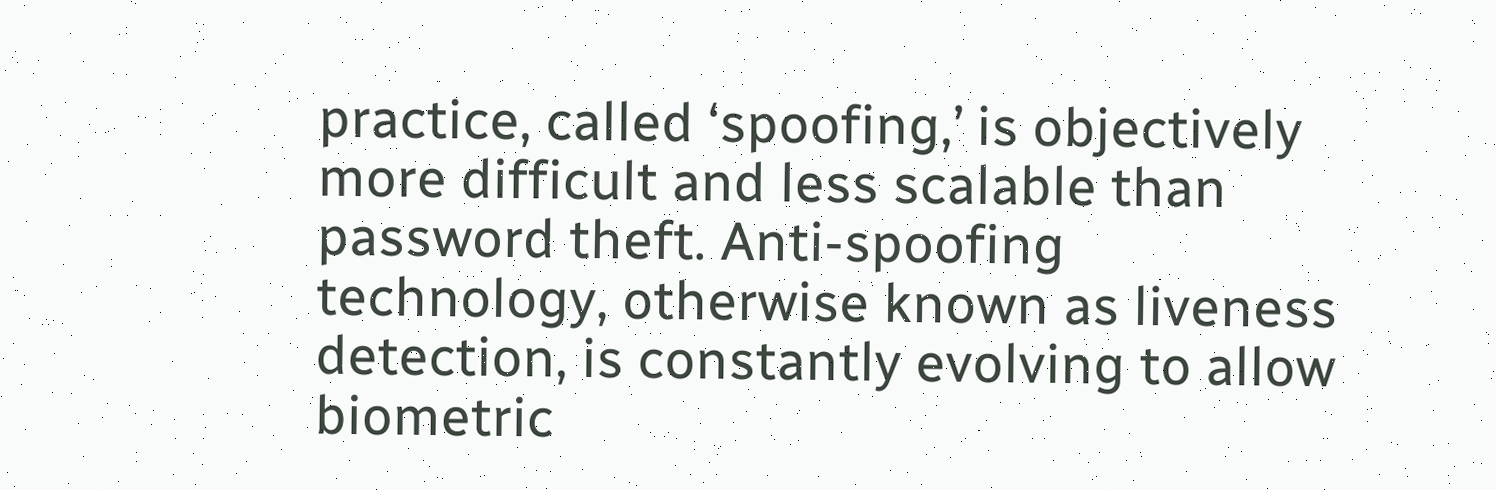practice, called ‘spoofing,’ is objectively more difficult and less scalable than password theft. Anti-spoofing technology, otherwise known as liveness detection, is constantly evolving to allow biometric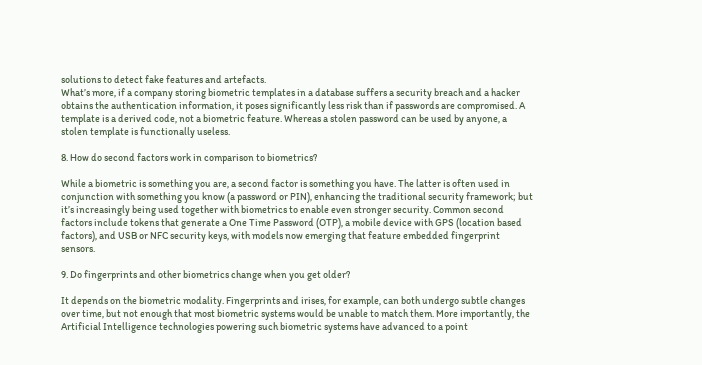solutions to detect fake features and artefacts.
What’s more, if a company storing biometric templates in a database suffers a security breach and a hacker obtains the authentication information, it poses significantly less risk than if passwords are compromised. A template is a derived code, not a biometric feature. Whereas a stolen password can be used by anyone, a stolen template is functionally useless.

8. How do second factors work in comparison to biometrics?

While a biometric is something you are, a second factor is something you have. The latter is often used in conjunction with something you know (a password or PIN), enhancing the traditional security framework; but it’s increasingly being used together with biometrics to enable even stronger security. Common second factors include tokens that generate a One Time Password (OTP), a mobile device with GPS (location based factors), and USB or NFC security keys, with models now emerging that feature embedded fingerprint sensors.

9. Do fingerprints and other biometrics change when you get older?

It depends on the biometric modality. Fingerprints and irises, for example, can both undergo subtle changes over time, but not enough that most biometric systems would be unable to match them. More importantly, the Artificial Intelligence technologies powering such biometric systems have advanced to a point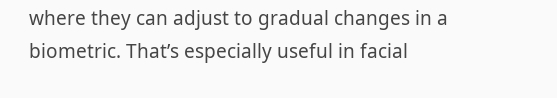where they can adjust to gradual changes in a biometric. That’s especially useful in facial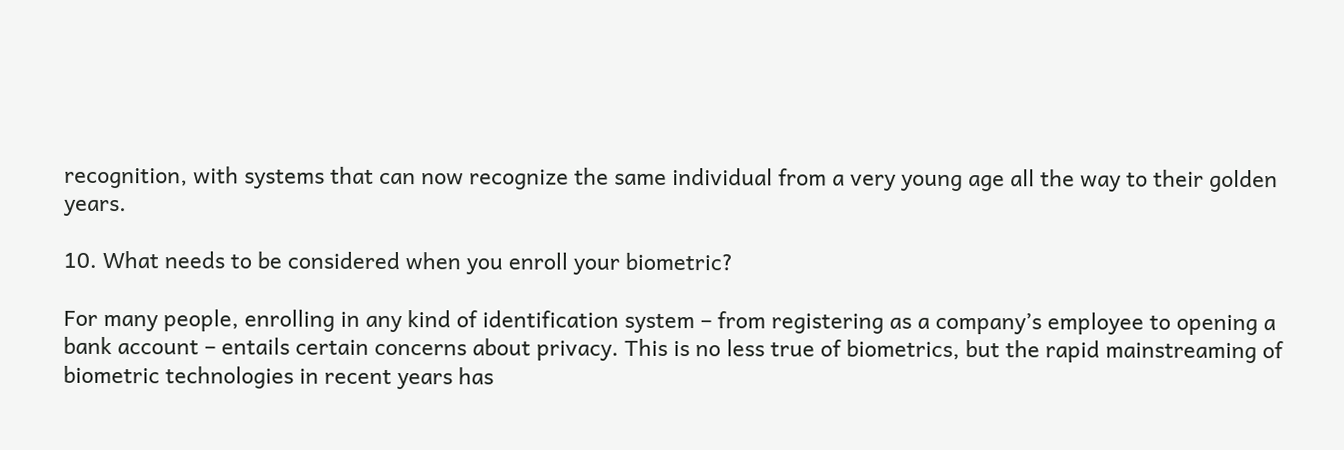recognition, with systems that can now recognize the same individual from a very young age all the way to their golden years.

10. What needs to be considered when you enroll your biometric?

For many people, enrolling in any kind of identification system – from registering as a company’s employee to opening a bank account – entails certain concerns about privacy. This is no less true of biometrics, but the rapid mainstreaming of biometric technologies in recent years has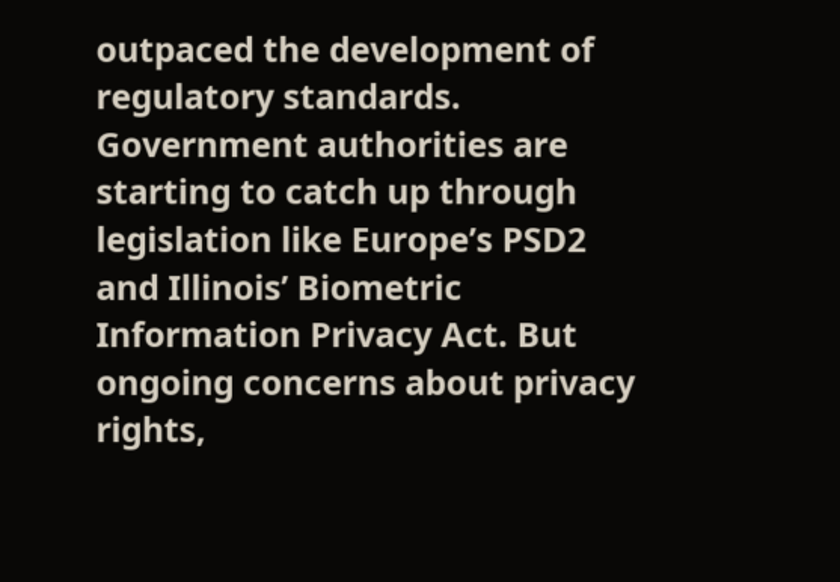outpaced the development of regulatory standards. Government authorities are starting to catch up through legislation like Europe’s PSD2 and Illinois’ Biometric Information Privacy Act. But ongoing concerns about privacy rights,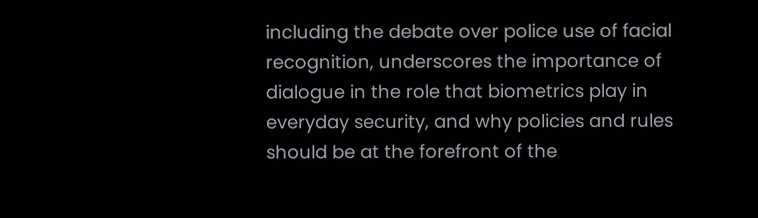including the debate over police use of facial recognition, underscores the importance of dialogue in the role that biometrics play in everyday security, and why policies and rules should be at the forefront of the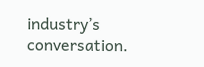industry’s conversation.